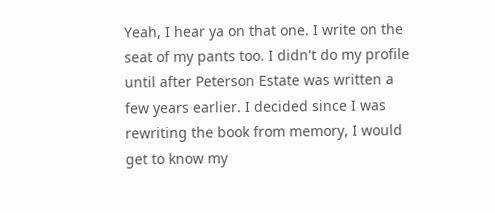Yeah, I hear ya on that one. I write on the seat of my pants too. I didn't do my profile until after Peterson Estate was written a few years earlier. I decided since I was rewriting the book from memory, I would get to know my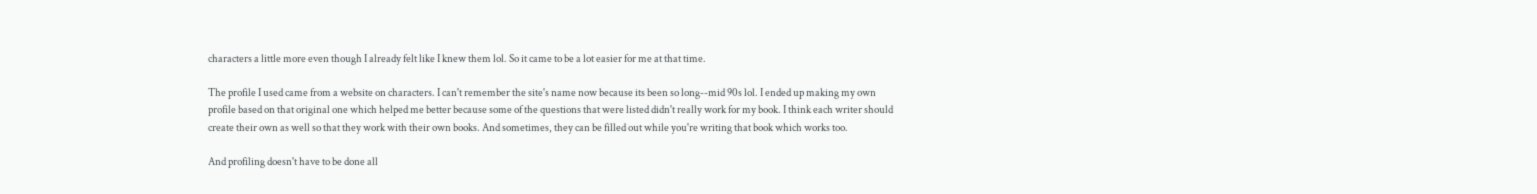characters a little more even though I already felt like I knew them lol. So it came to be a lot easier for me at that time.

The profile I used came from a website on characters. I can't remember the site's name now because its been so long--mid 90s lol. I ended up making my own profile based on that original one which helped me better because some of the questions that were listed didn't really work for my book. I think each writer should create their own as well so that they work with their own books. And sometimes, they can be filled out while you're writing that book which works too.

And profiling doesn't have to be done all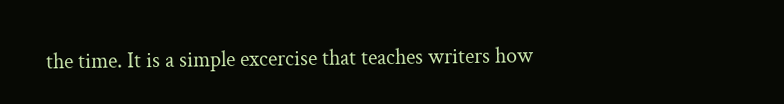the time. It is a simple excercise that teaches writers how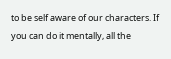to be self aware of our characters. If you can do it mentally, all the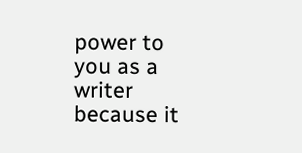power to you as a writer because it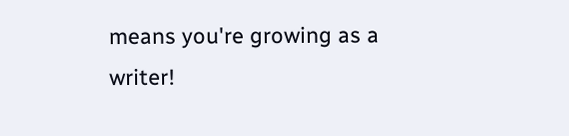means you're growing as a writer!